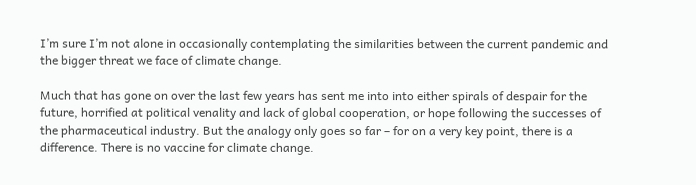I’m sure I’m not alone in occasionally contemplating the similarities between the current pandemic and the bigger threat we face of climate change.

Much that has gone on over the last few years has sent me into into either spirals of despair for the future, horrified at political venality and lack of global cooperation, or hope following the successes of the pharmaceutical industry. But the analogy only goes so far – for on a very key point, there is a difference. There is no vaccine for climate change.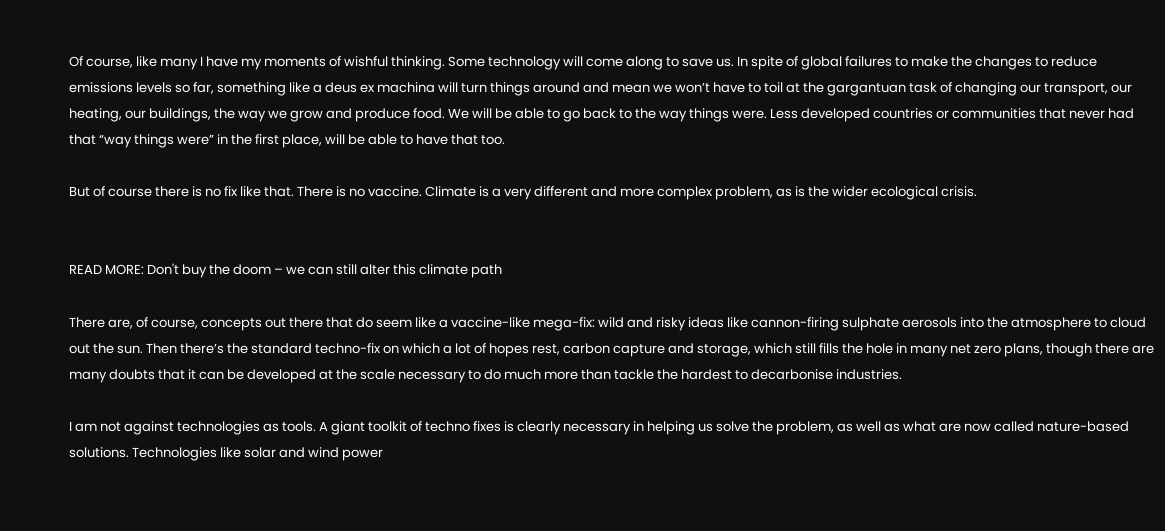Of course, like many I have my moments of wishful thinking. Some technology will come along to save us. In spite of global failures to make the changes to reduce emissions levels so far, something like a deus ex machina will turn things around and mean we won’t have to toil at the gargantuan task of changing our transport, our heating, our buildings, the way we grow and produce food. We will be able to go back to the way things were. Less developed countries or communities that never had that “way things were” in the first place, will be able to have that too.

But of course there is no fix like that. There is no vaccine. Climate is a very different and more complex problem, as is the wider ecological crisis.


READ MORE: Don't buy the doom – we can still alter this climate path

There are, of course, concepts out there that do seem like a vaccine-like mega-fix: wild and risky ideas like cannon-firing sulphate aerosols into the atmosphere to cloud out the sun. Then there’s the standard techno-fix on which a lot of hopes rest, carbon capture and storage, which still fills the hole in many net zero plans, though there are many doubts that it can be developed at the scale necessary to do much more than tackle the hardest to decarbonise industries.

I am not against technologies as tools. A giant toolkit of techno fixes is clearly necessary in helping us solve the problem, as well as what are now called nature-based solutions. Technologies like solar and wind power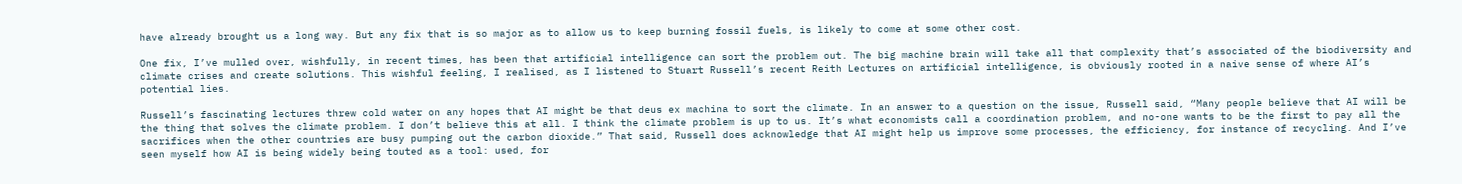have already brought us a long way. But any fix that is so major as to allow us to keep burning fossil fuels, is likely to come at some other cost.

One fix, I’ve mulled over, wishfully, in recent times, has been that artificial intelligence can sort the problem out. The big machine brain will take all that complexity that’s associated of the biodiversity and climate crises and create solutions. This wishful feeling, I realised, as I listened to Stuart Russell’s recent Reith Lectures on artificial intelligence, is obviously rooted in a naive sense of where AI’s potential lies.

Russell’s fascinating lectures threw cold water on any hopes that AI might be that deus ex machina to sort the climate. In an answer to a question on the issue, Russell said, “Many people believe that AI will be the thing that solves the climate problem. I don’t believe this at all. I think the climate problem is up to us. It’s what economists call a coordination problem, and no-one wants to be the first to pay all the sacrifices when the other countries are busy pumping out the carbon dioxide.” That said, Russell does acknowledge that AI might help us improve some processes, the efficiency, for instance of recycling. And I’ve seen myself how AI is being widely being touted as a tool: used, for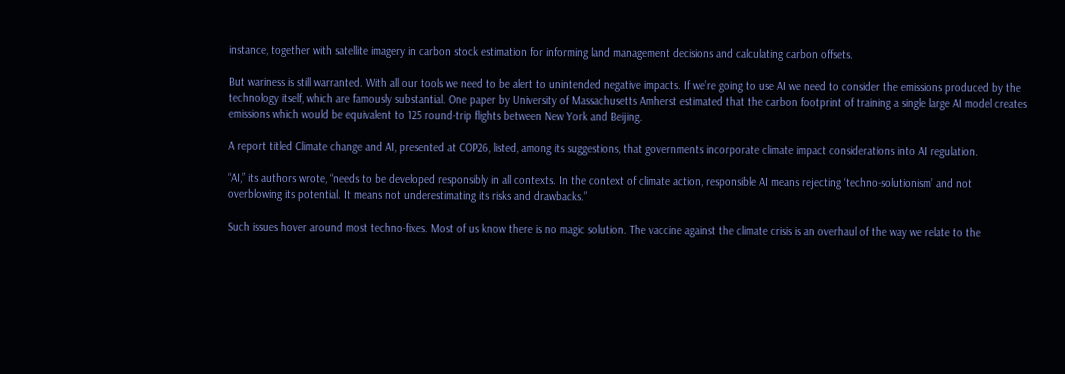instance, together with satellite imagery in carbon stock estimation for informing land management decisions and calculating carbon offsets.

But wariness is still warranted. With all our tools we need to be alert to unintended negative impacts. If we’re going to use AI we need to consider the emissions produced by the technology itself, which are famously substantial. One paper by University of Massachusetts Amherst estimated that the carbon footprint of training a single large AI model creates emissions which would be equivalent to 125 round-trip flights between New York and Beijing.

A report titled Climate change and AI, presented at COP26, listed, among its suggestions, that governments incorporate climate impact considerations into AI regulation.

“AI,” its authors wrote, “needs to be developed responsibly in all contexts. In the context of climate action, responsible AI means rejecting ‘techno-solutionism’ and not overblowing its potential. It means not underestimating its risks and drawbacks.”

Such issues hover around most techno-fixes. Most of us know there is no magic solution. The vaccine against the climate crisis is an overhaul of the way we relate to the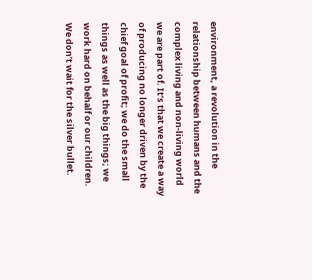environment, a revolution in the relationship between humans and the complex living and non-living world we are part of. It’s that we create a way of producing no longer driven by the chief goal of profit; we do the small things as well as the big things; we work hard on behalf or our children. We don’t wait for the silver bullet.